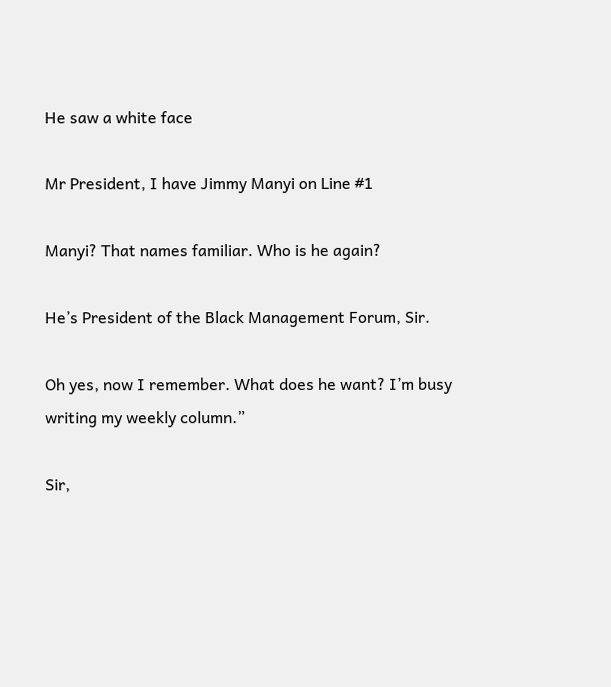He saw a white face

Mr President, I have Jimmy Manyi on Line #1

Manyi? That names familiar. Who is he again?

He’s President of the Black Management Forum, Sir.

Oh yes, now I remember. What does he want? I’m busy writing my weekly column.”

Sir,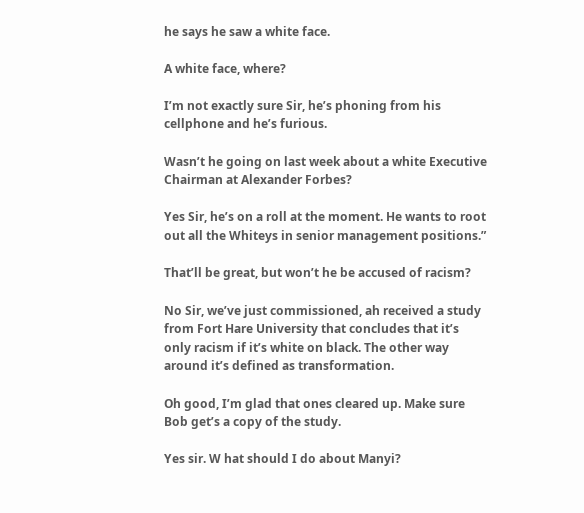he says he saw a white face.

A white face, where?

I’m not exactly sure Sir, he’s phoning from his cellphone and he’s furious.

Wasn’t he going on last week about a white Executive Chairman at Alexander Forbes?

Yes Sir, he’s on a roll at the moment. He wants to root out all the Whiteys in senior management positions.”

That’ll be great, but won’t he be accused of racism?

No Sir, we’ve just commissioned, ah received a study from Fort Hare University that concludes that it’s only racism if it’s white on black. The other way around it’s defined as transformation.

Oh good, I’m glad that ones cleared up. Make sure Bob get’s a copy of the study.

Yes sir. W hat should I do about Manyi?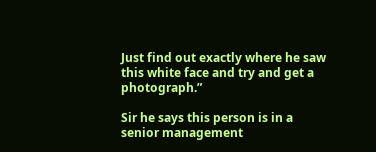Just find out exactly where he saw this white face and try and get a photograph.”

Sir he says this person is in a senior management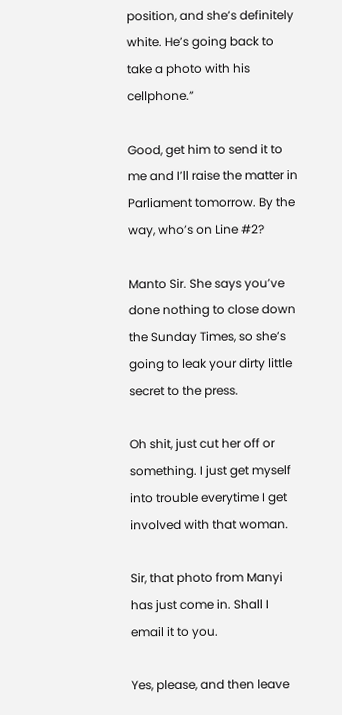position, and she’s definitely white. He’s going back to take a photo with his cellphone.”

Good, get him to send it to me and I’ll raise the matter in Parliament tomorrow. By the way, who’s on Line #2?

Manto Sir. She says you’ve done nothing to close down the Sunday Times, so she’s going to leak your dirty little secret to the press.

Oh shit, just cut her off or something. I just get myself into trouble everytime I get involved with that woman.

Sir, that photo from Manyi has just come in. Shall I email it to you.

Yes, please, and then leave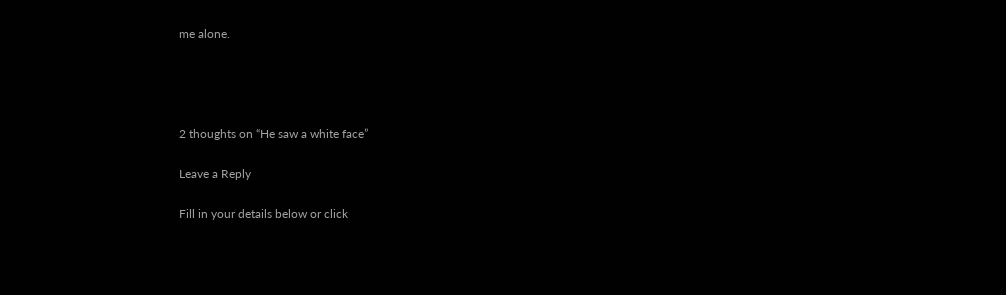me alone.




2 thoughts on “He saw a white face”

Leave a Reply

Fill in your details below or click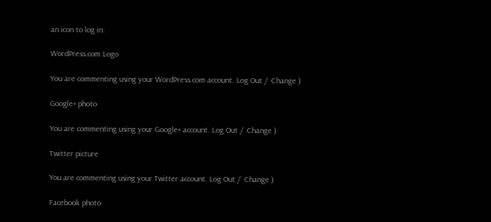an icon to log in:

WordPress.com Logo

You are commenting using your WordPress.com account. Log Out /  Change )

Google+ photo

You are commenting using your Google+ account. Log Out /  Change )

Twitter picture

You are commenting using your Twitter account. Log Out /  Change )

Facebook photo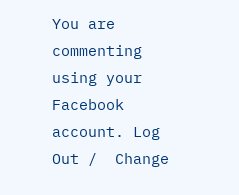You are commenting using your Facebook account. Log Out /  Change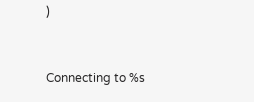)


Connecting to %s